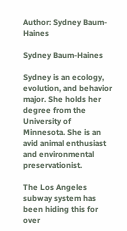Author: Sydney Baum-Haines

Sydney Baum-Haines

Sydney is an ecology, evolution, and behavior major. She holds her degree from the University of Minnesota. She is an avid animal enthusiast and environmental preservationist.

The Los Angeles subway system has been hiding this for over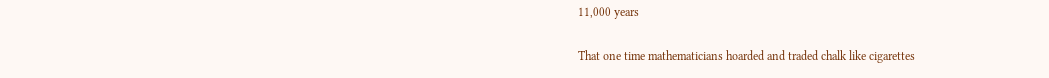11,000 years

That one time mathematicians hoarded and traded chalk like cigarettes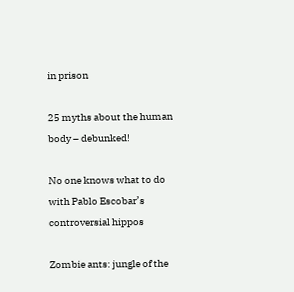in prison

25 myths about the human body – debunked!

No one knows what to do with Pablo Escobar’s controversial hippos

Zombie ants: jungle of the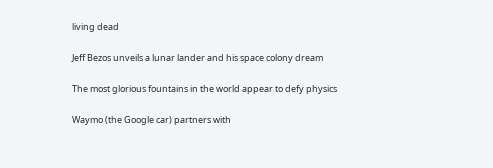living dead

Jeff Bezos unveils a lunar lander and his space colony dream

The most glorious fountains in the world appear to defy physics

Waymo (the Google car) partners with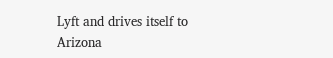Lyft and drives itself to Arizona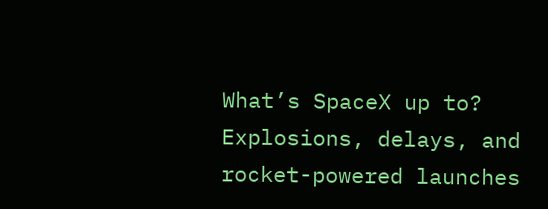What’s SpaceX up to? Explosions, delays, and rocket-powered launches